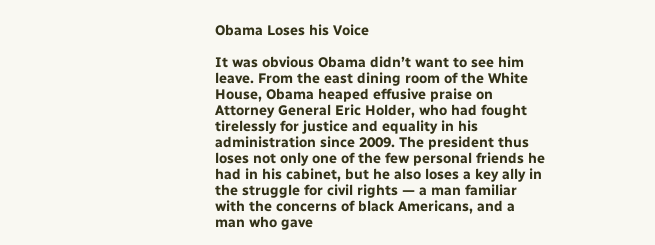Obama Loses his Voice

It was obvious Obama didn’t want to see him leave. From the east dining room of the White House, Obama heaped effusive praise on Attorney General Eric Holder, who had fought tirelessly for justice and equality in his administration since 2009. The president thus loses not only one of the few personal friends he had in his cabinet, but he also loses a key ally in the struggle for civil rights — a man familiar with the concerns of black Americans, and a man who gave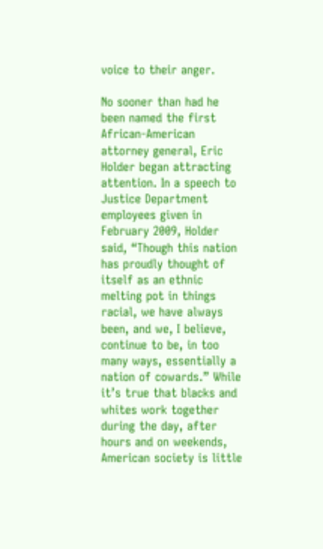voice to their anger.

No sooner than had he been named the first African-American attorney general, Eric Holder began attracting attention. In a speech to Justice Department employees given in February 2009, Holder said, “Though this nation has proudly thought of itself as an ethnic melting pot in things racial, we have always been, and we, I believe, continue to be, in too many ways, essentially a nation of cowards.” While it’s true that blacks and whites work together during the day, after hours and on weekends, American society is little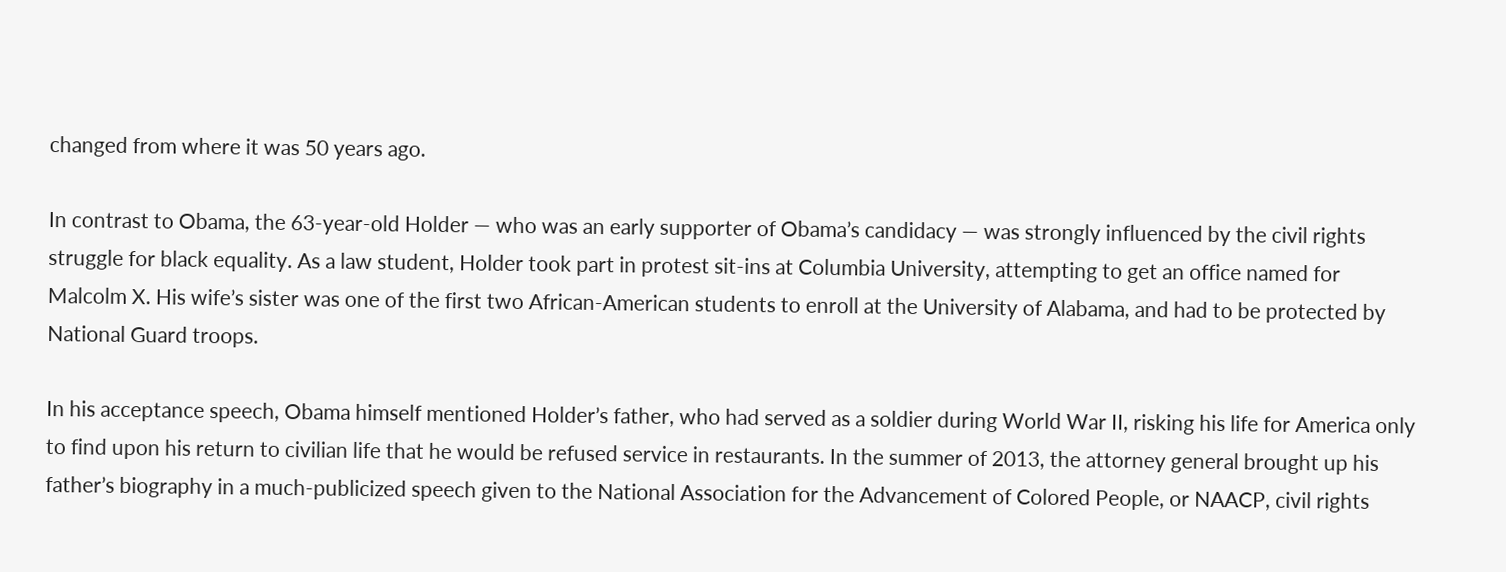changed from where it was 50 years ago.

In contrast to Obama, the 63-year-old Holder — who was an early supporter of Obama’s candidacy — was strongly influenced by the civil rights struggle for black equality. As a law student, Holder took part in protest sit-ins at Columbia University, attempting to get an office named for Malcolm X. His wife’s sister was one of the first two African-American students to enroll at the University of Alabama, and had to be protected by National Guard troops.

In his acceptance speech, Obama himself mentioned Holder’s father, who had served as a soldier during World War II, risking his life for America only to find upon his return to civilian life that he would be refused service in restaurants. In the summer of 2013, the attorney general brought up his father’s biography in a much-publicized speech given to the National Association for the Advancement of Colored People, or NAACP, civil rights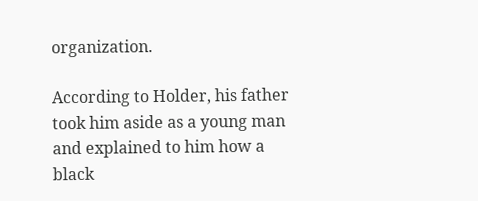organization.

According to Holder, his father took him aside as a young man and explained to him how a black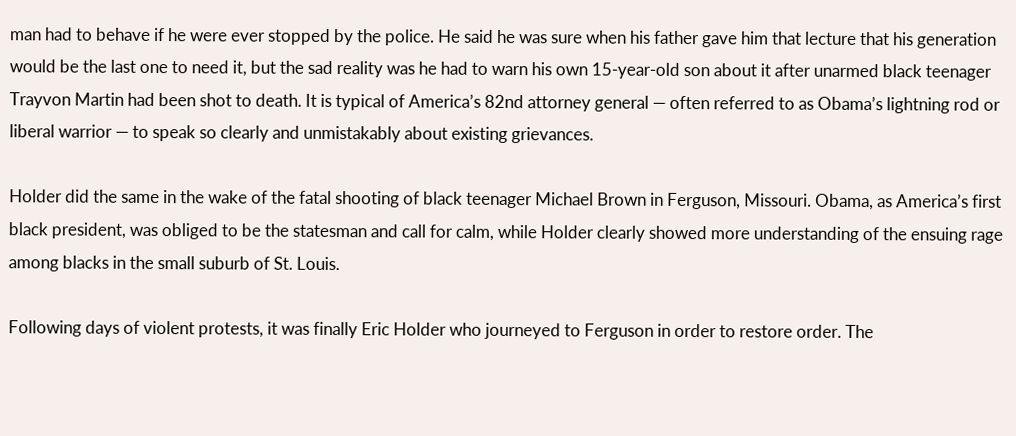man had to behave if he were ever stopped by the police. He said he was sure when his father gave him that lecture that his generation would be the last one to need it, but the sad reality was he had to warn his own 15-year-old son about it after unarmed black teenager Trayvon Martin had been shot to death. It is typical of America’s 82nd attorney general — often referred to as Obama’s lightning rod or liberal warrior — to speak so clearly and unmistakably about existing grievances.

Holder did the same in the wake of the fatal shooting of black teenager Michael Brown in Ferguson, Missouri. Obama, as America’s first black president, was obliged to be the statesman and call for calm, while Holder clearly showed more understanding of the ensuing rage among blacks in the small suburb of St. Louis.

Following days of violent protests, it was finally Eric Holder who journeyed to Ferguson in order to restore order. The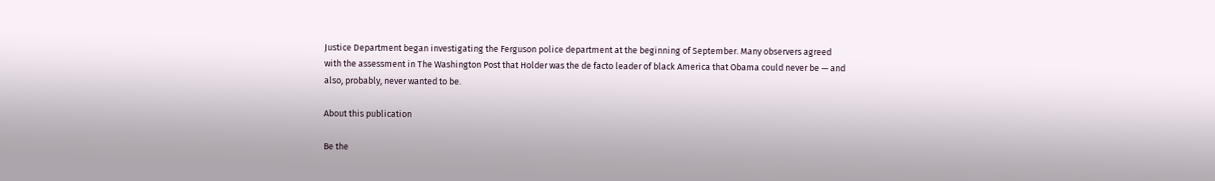Justice Department began investigating the Ferguson police department at the beginning of September. Many observers agreed with the assessment in The Washington Post that Holder was the de facto leader of black America that Obama could never be — and also, probably, never wanted to be.

About this publication

Be the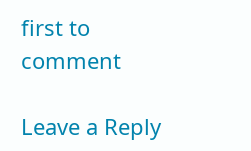first to comment

Leave a Reply